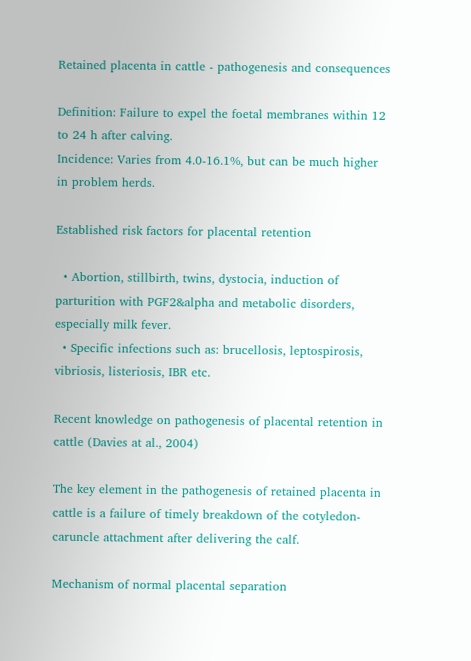Retained placenta in cattle - pathogenesis and consequences

Definition: Failure to expel the foetal membranes within 12 to 24 h after calving.
Incidence: Varies from 4.0-16.1%, but can be much higher in problem herds.

Established risk factors for placental retention

  • Abortion, stillbirth, twins, dystocia, induction of parturition with PGF2&alpha and metabolic disorders, especially milk fever.
  • Specific infections such as: brucellosis, leptospirosis, vibriosis, listeriosis, IBR etc.

Recent knowledge on pathogenesis of placental retention in cattle (Davies at al., 2004)

The key element in the pathogenesis of retained placenta in cattle is a failure of timely breakdown of the cotyledon-caruncle attachment after delivering the calf.

Mechanism of normal placental separation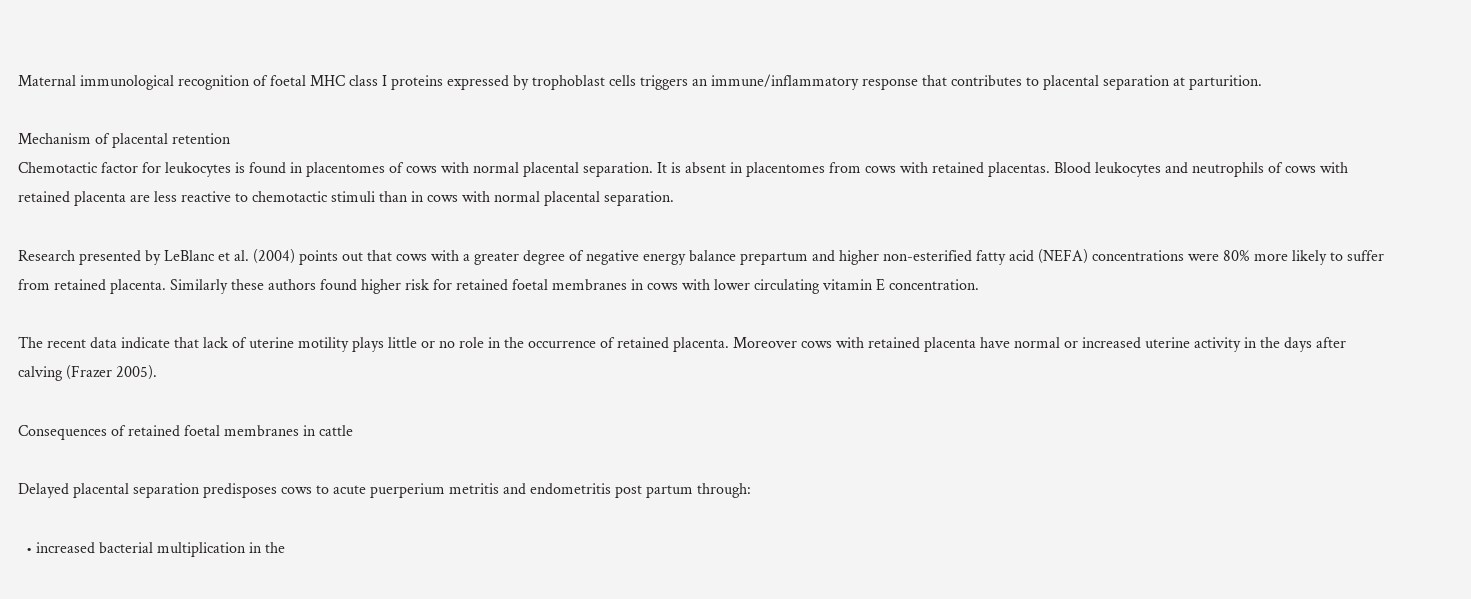Maternal immunological recognition of foetal MHC class I proteins expressed by trophoblast cells triggers an immune/inflammatory response that contributes to placental separation at parturition.

Mechanism of placental retention
Chemotactic factor for leukocytes is found in placentomes of cows with normal placental separation. It is absent in placentomes from cows with retained placentas. Blood leukocytes and neutrophils of cows with retained placenta are less reactive to chemotactic stimuli than in cows with normal placental separation.

Research presented by LeBlanc et al. (2004) points out that cows with a greater degree of negative energy balance prepartum and higher non-esterified fatty acid (NEFA) concentrations were 80% more likely to suffer from retained placenta. Similarly these authors found higher risk for retained foetal membranes in cows with lower circulating vitamin E concentration.

The recent data indicate that lack of uterine motility plays little or no role in the occurrence of retained placenta. Moreover cows with retained placenta have normal or increased uterine activity in the days after calving (Frazer 2005).

Consequences of retained foetal membranes in cattle

Delayed placental separation predisposes cows to acute puerperium metritis and endometritis post partum through:

  • increased bacterial multiplication in the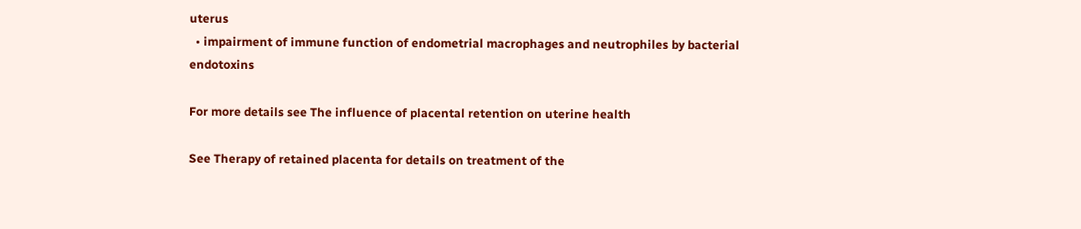uterus
  • impairment of immune function of endometrial macrophages and neutrophiles by bacterial endotoxins

For more details see The influence of placental retention on uterine health

See Therapy of retained placenta for details on treatment of the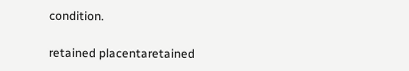condition.

retained placentaretained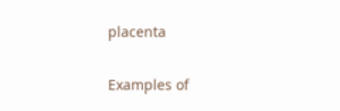placenta

Examples of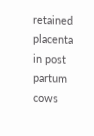retained placenta in post partum cows